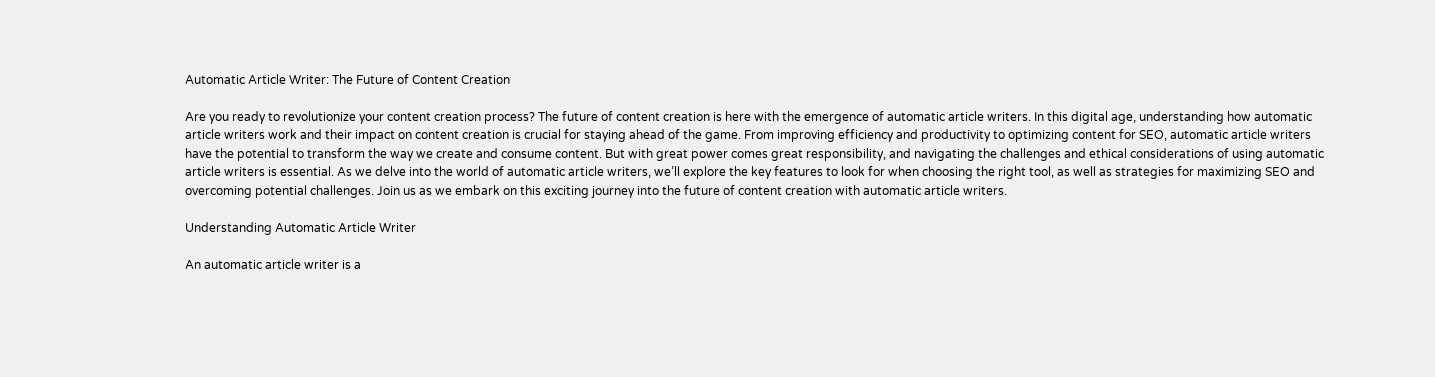Automatic Article Writer: The Future of Content Creation

Are you ready to revolutionize your content creation process? The future of content creation is here with the emergence of automatic article writers. In this digital age, understanding how automatic article writers work and their impact on content creation is crucial for staying ahead of the game. From improving efficiency and productivity to optimizing content for SEO, automatic article writers have the potential to transform the way we create and consume content. But with great power comes great responsibility, and navigating the challenges and ethical considerations of using automatic article writers is essential. As we delve into the world of automatic article writers, we’ll explore the key features to look for when choosing the right tool, as well as strategies for maximizing SEO and overcoming potential challenges. Join us as we embark on this exciting journey into the future of content creation with automatic article writers.

Understanding Automatic Article Writer

An automatic article writer is a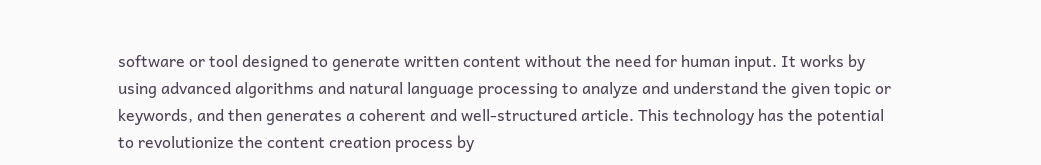software or tool designed to generate written content without the need for human input. It works by using advanced algorithms and natural language processing to analyze and understand the given topic or keywords, and then generates a coherent and well-structured article. This technology has the potential to revolutionize the content creation process by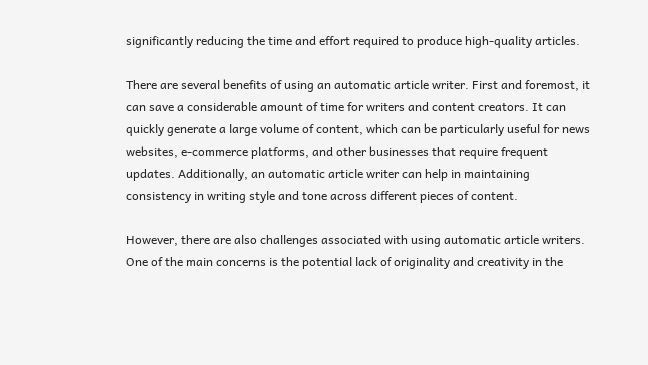significantly reducing the time and effort required to produce high-quality articles.

There are several benefits of using an automatic article writer. First and foremost, it can save a considerable amount of time for writers and content creators. It can quickly generate a large volume of content, which can be particularly useful for news websites, e-commerce platforms, and other businesses that require frequent updates. Additionally, an automatic article writer can help in maintaining consistency in writing style and tone across different pieces of content.

However, there are also challenges associated with using automatic article writers. One of the main concerns is the potential lack of originality and creativity in the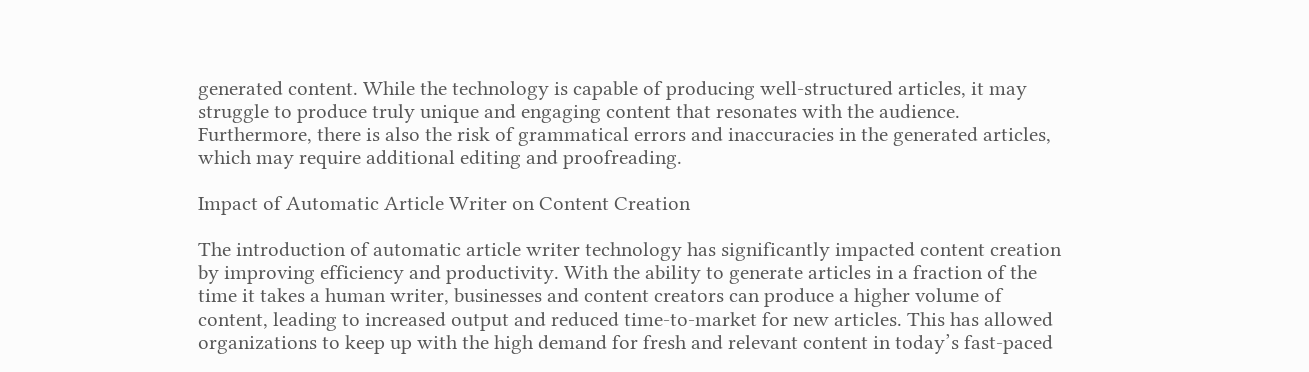generated content. While the technology is capable of producing well-structured articles, it may struggle to produce truly unique and engaging content that resonates with the audience. Furthermore, there is also the risk of grammatical errors and inaccuracies in the generated articles, which may require additional editing and proofreading.

Impact of Automatic Article Writer on Content Creation

The introduction of automatic article writer technology has significantly impacted content creation by improving efficiency and productivity. With the ability to generate articles in a fraction of the time it takes a human writer, businesses and content creators can produce a higher volume of content, leading to increased output and reduced time-to-market for new articles. This has allowed organizations to keep up with the high demand for fresh and relevant content in today’s fast-paced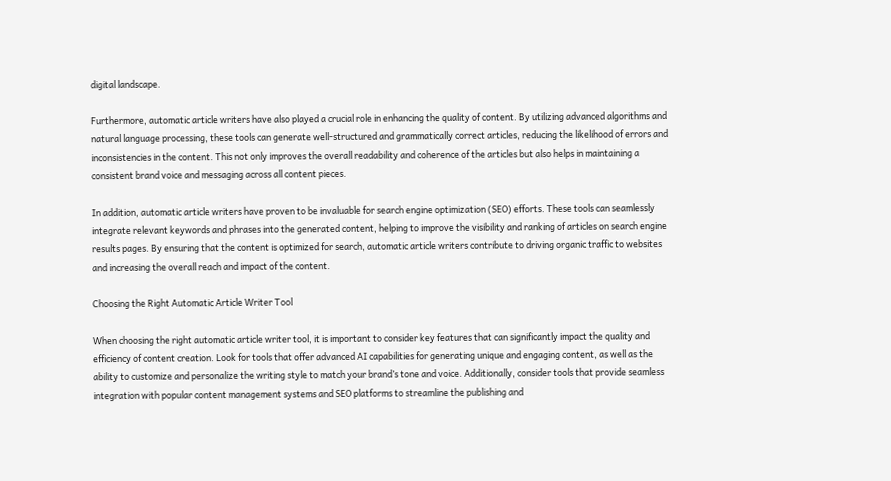digital landscape.

Furthermore, automatic article writers have also played a crucial role in enhancing the quality of content. By utilizing advanced algorithms and natural language processing, these tools can generate well-structured and grammatically correct articles, reducing the likelihood of errors and inconsistencies in the content. This not only improves the overall readability and coherence of the articles but also helps in maintaining a consistent brand voice and messaging across all content pieces.

In addition, automatic article writers have proven to be invaluable for search engine optimization (SEO) efforts. These tools can seamlessly integrate relevant keywords and phrases into the generated content, helping to improve the visibility and ranking of articles on search engine results pages. By ensuring that the content is optimized for search, automatic article writers contribute to driving organic traffic to websites and increasing the overall reach and impact of the content.

Choosing the Right Automatic Article Writer Tool

When choosing the right automatic article writer tool, it is important to consider key features that can significantly impact the quality and efficiency of content creation. Look for tools that offer advanced AI capabilities for generating unique and engaging content, as well as the ability to customize and personalize the writing style to match your brand’s tone and voice. Additionally, consider tools that provide seamless integration with popular content management systems and SEO platforms to streamline the publishing and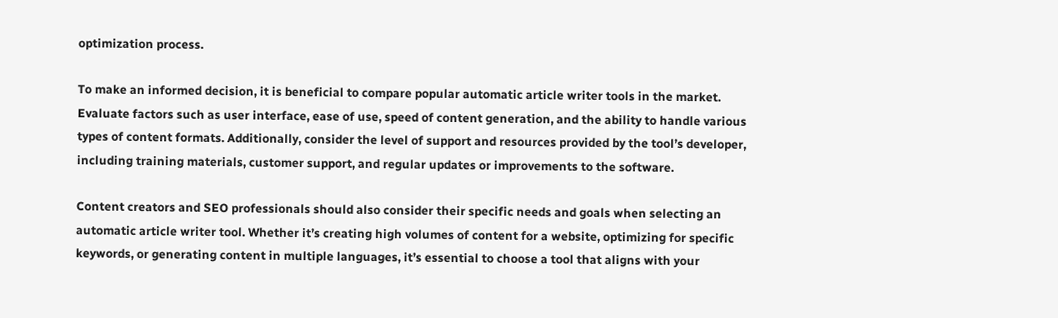optimization process.

To make an informed decision, it is beneficial to compare popular automatic article writer tools in the market. Evaluate factors such as user interface, ease of use, speed of content generation, and the ability to handle various types of content formats. Additionally, consider the level of support and resources provided by the tool’s developer, including training materials, customer support, and regular updates or improvements to the software.

Content creators and SEO professionals should also consider their specific needs and goals when selecting an automatic article writer tool. Whether it’s creating high volumes of content for a website, optimizing for specific keywords, or generating content in multiple languages, it’s essential to choose a tool that aligns with your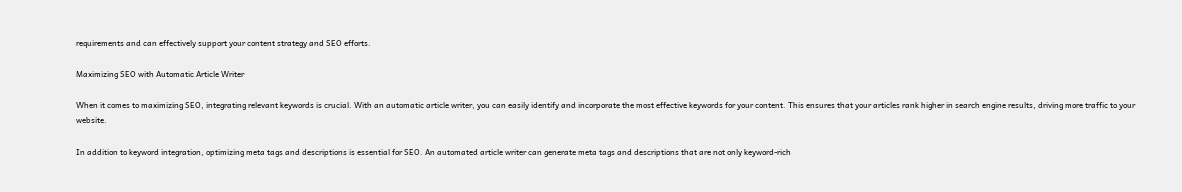requirements and can effectively support your content strategy and SEO efforts.

Maximizing SEO with Automatic Article Writer

When it comes to maximizing SEO, integrating relevant keywords is crucial. With an automatic article writer, you can easily identify and incorporate the most effective keywords for your content. This ensures that your articles rank higher in search engine results, driving more traffic to your website.

In addition to keyword integration, optimizing meta tags and descriptions is essential for SEO. An automated article writer can generate meta tags and descriptions that are not only keyword-rich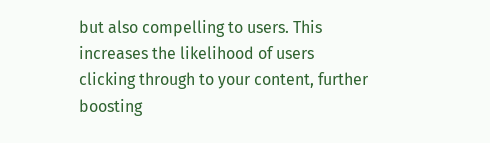but also compelling to users. This increases the likelihood of users clicking through to your content, further boosting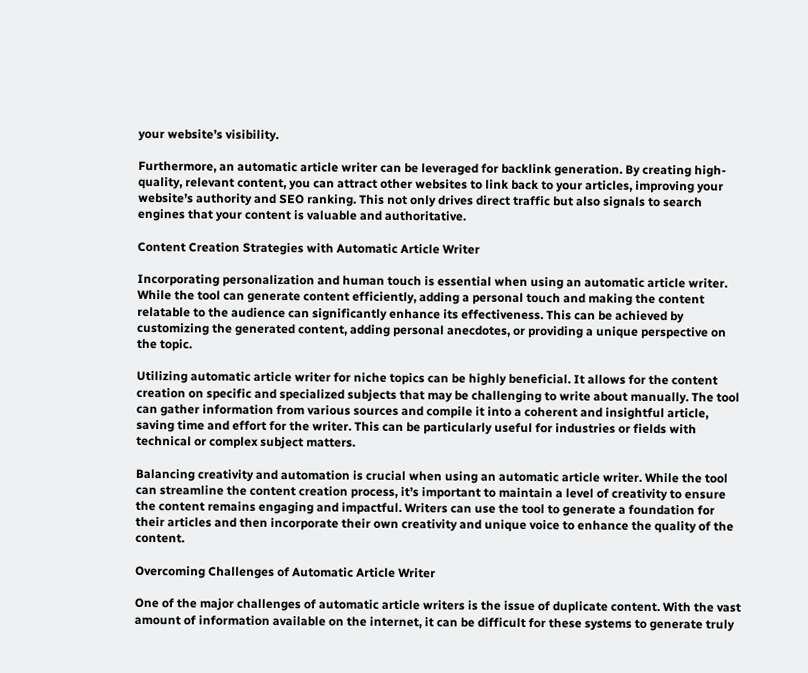your website’s visibility.

Furthermore, an automatic article writer can be leveraged for backlink generation. By creating high-quality, relevant content, you can attract other websites to link back to your articles, improving your website’s authority and SEO ranking. This not only drives direct traffic but also signals to search engines that your content is valuable and authoritative.

Content Creation Strategies with Automatic Article Writer

Incorporating personalization and human touch is essential when using an automatic article writer. While the tool can generate content efficiently, adding a personal touch and making the content relatable to the audience can significantly enhance its effectiveness. This can be achieved by customizing the generated content, adding personal anecdotes, or providing a unique perspective on the topic.

Utilizing automatic article writer for niche topics can be highly beneficial. It allows for the content creation on specific and specialized subjects that may be challenging to write about manually. The tool can gather information from various sources and compile it into a coherent and insightful article, saving time and effort for the writer. This can be particularly useful for industries or fields with technical or complex subject matters.

Balancing creativity and automation is crucial when using an automatic article writer. While the tool can streamline the content creation process, it’s important to maintain a level of creativity to ensure the content remains engaging and impactful. Writers can use the tool to generate a foundation for their articles and then incorporate their own creativity and unique voice to enhance the quality of the content.

Overcoming Challenges of Automatic Article Writer

One of the major challenges of automatic article writers is the issue of duplicate content. With the vast amount of information available on the internet, it can be difficult for these systems to generate truly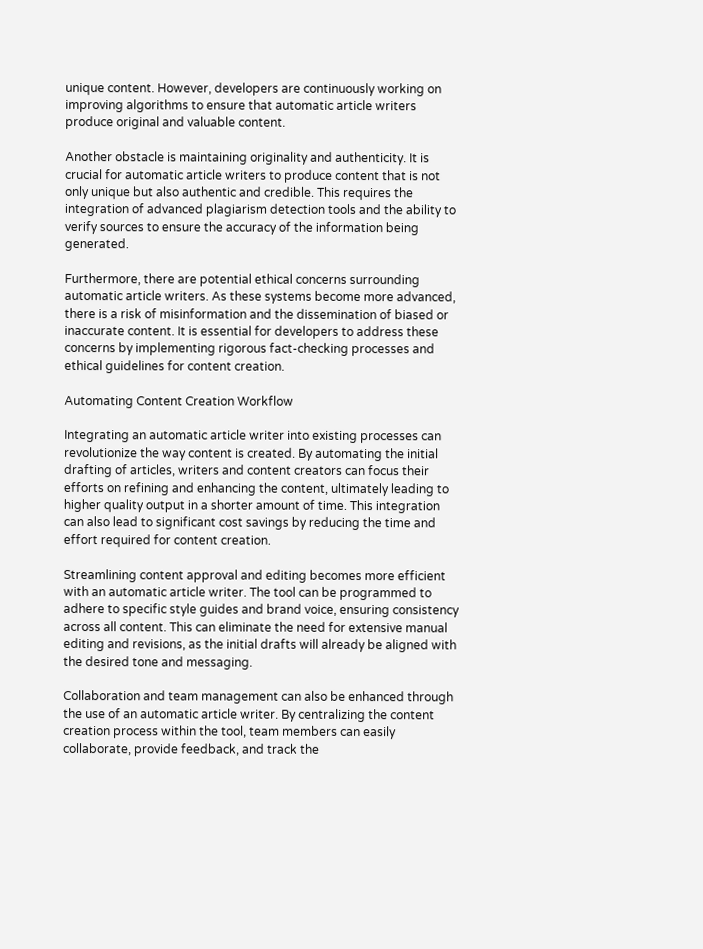unique content. However, developers are continuously working on improving algorithms to ensure that automatic article writers produce original and valuable content.

Another obstacle is maintaining originality and authenticity. It is crucial for automatic article writers to produce content that is not only unique but also authentic and credible. This requires the integration of advanced plagiarism detection tools and the ability to verify sources to ensure the accuracy of the information being generated.

Furthermore, there are potential ethical concerns surrounding automatic article writers. As these systems become more advanced, there is a risk of misinformation and the dissemination of biased or inaccurate content. It is essential for developers to address these concerns by implementing rigorous fact-checking processes and ethical guidelines for content creation.

Automating Content Creation Workflow

Integrating an automatic article writer into existing processes can revolutionize the way content is created. By automating the initial drafting of articles, writers and content creators can focus their efforts on refining and enhancing the content, ultimately leading to higher quality output in a shorter amount of time. This integration can also lead to significant cost savings by reducing the time and effort required for content creation.

Streamlining content approval and editing becomes more efficient with an automatic article writer. The tool can be programmed to adhere to specific style guides and brand voice, ensuring consistency across all content. This can eliminate the need for extensive manual editing and revisions, as the initial drafts will already be aligned with the desired tone and messaging.

Collaboration and team management can also be enhanced through the use of an automatic article writer. By centralizing the content creation process within the tool, team members can easily collaborate, provide feedback, and track the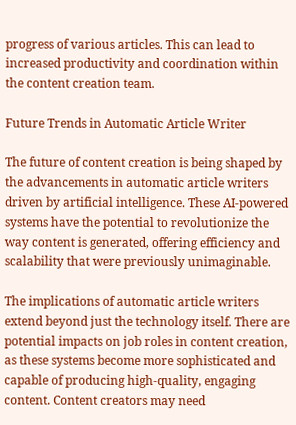progress of various articles. This can lead to increased productivity and coordination within the content creation team.

Future Trends in Automatic Article Writer

The future of content creation is being shaped by the advancements in automatic article writers driven by artificial intelligence. These AI-powered systems have the potential to revolutionize the way content is generated, offering efficiency and scalability that were previously unimaginable.

The implications of automatic article writers extend beyond just the technology itself. There are potential impacts on job roles in content creation, as these systems become more sophisticated and capable of producing high-quality, engaging content. Content creators may need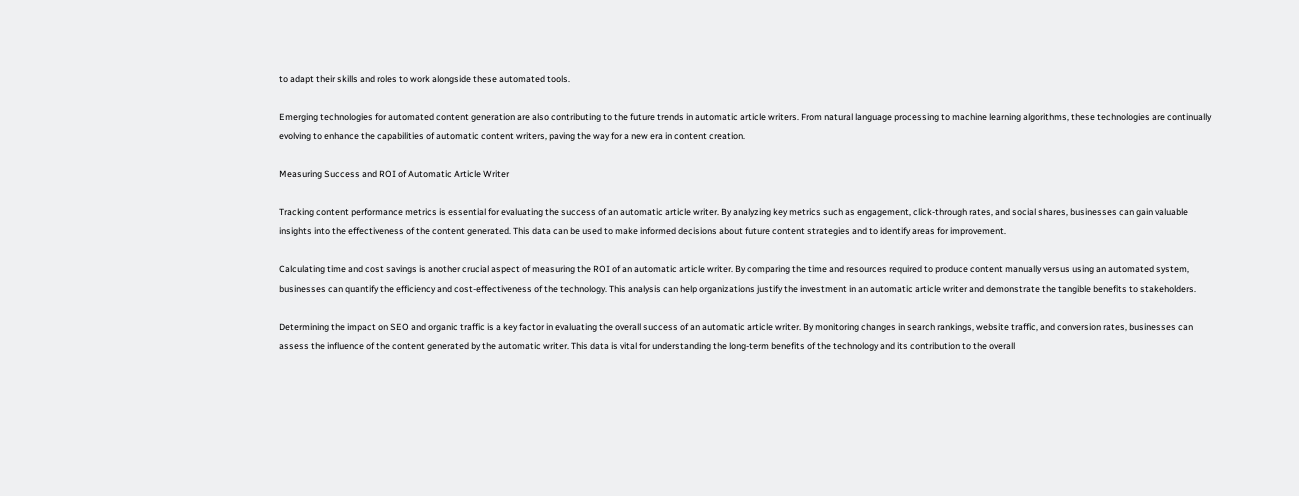to adapt their skills and roles to work alongside these automated tools.

Emerging technologies for automated content generation are also contributing to the future trends in automatic article writers. From natural language processing to machine learning algorithms, these technologies are continually evolving to enhance the capabilities of automatic content writers, paving the way for a new era in content creation.

Measuring Success and ROI of Automatic Article Writer

Tracking content performance metrics is essential for evaluating the success of an automatic article writer. By analyzing key metrics such as engagement, click-through rates, and social shares, businesses can gain valuable insights into the effectiveness of the content generated. This data can be used to make informed decisions about future content strategies and to identify areas for improvement.

Calculating time and cost savings is another crucial aspect of measuring the ROI of an automatic article writer. By comparing the time and resources required to produce content manually versus using an automated system, businesses can quantify the efficiency and cost-effectiveness of the technology. This analysis can help organizations justify the investment in an automatic article writer and demonstrate the tangible benefits to stakeholders.

Determining the impact on SEO and organic traffic is a key factor in evaluating the overall success of an automatic article writer. By monitoring changes in search rankings, website traffic, and conversion rates, businesses can assess the influence of the content generated by the automatic writer. This data is vital for understanding the long-term benefits of the technology and its contribution to the overall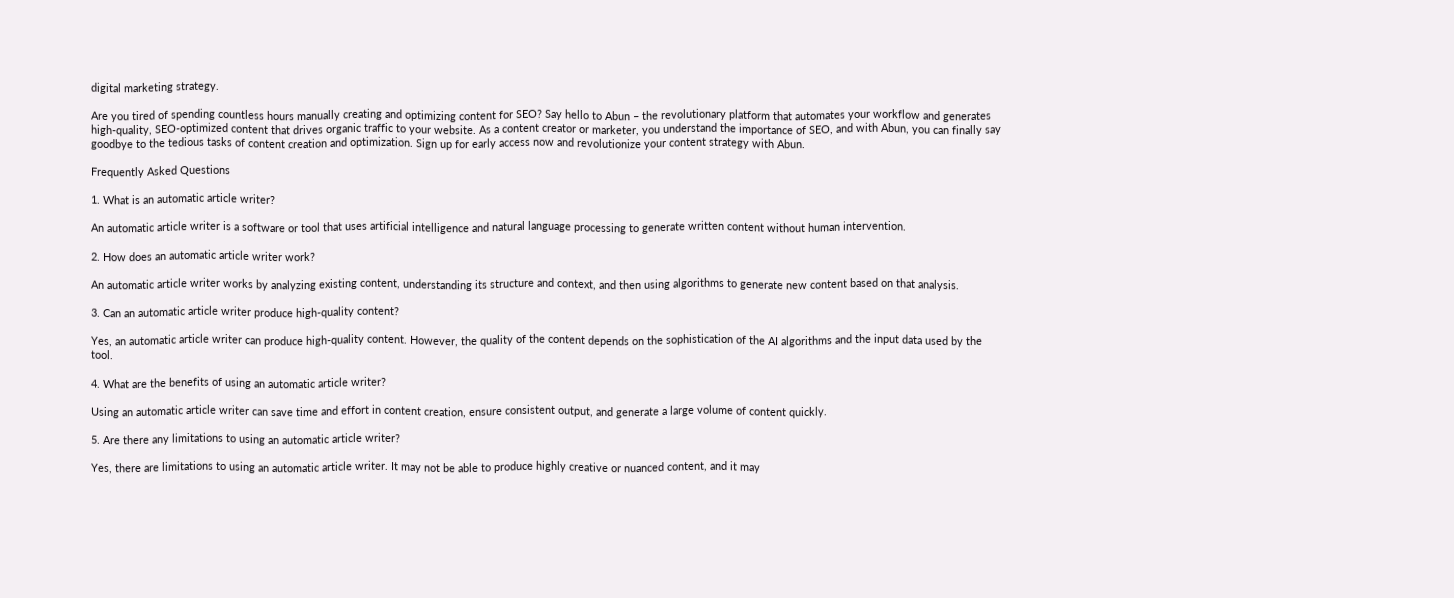digital marketing strategy.

Are you tired of spending countless hours manually creating and optimizing content for SEO? Say hello to Abun – the revolutionary platform that automates your workflow and generates high-quality, SEO-optimized content that drives organic traffic to your website. As a content creator or marketer, you understand the importance of SEO, and with Abun, you can finally say goodbye to the tedious tasks of content creation and optimization. Sign up for early access now and revolutionize your content strategy with Abun.

Frequently Asked Questions

1. What is an automatic article writer?

An automatic article writer is a software or tool that uses artificial intelligence and natural language processing to generate written content without human intervention.

2. How does an automatic article writer work?

An automatic article writer works by analyzing existing content, understanding its structure and context, and then using algorithms to generate new content based on that analysis.

3. Can an automatic article writer produce high-quality content?

Yes, an automatic article writer can produce high-quality content. However, the quality of the content depends on the sophistication of the AI algorithms and the input data used by the tool.

4. What are the benefits of using an automatic article writer?

Using an automatic article writer can save time and effort in content creation, ensure consistent output, and generate a large volume of content quickly.

5. Are there any limitations to using an automatic article writer?

Yes, there are limitations to using an automatic article writer. It may not be able to produce highly creative or nuanced content, and it may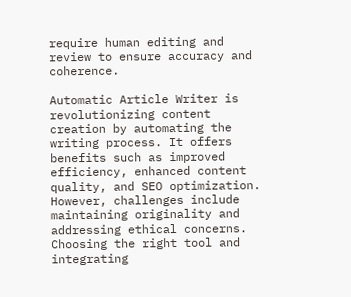require human editing and review to ensure accuracy and coherence.

Automatic Article Writer is revolutionizing content creation by automating the writing process. It offers benefits such as improved efficiency, enhanced content quality, and SEO optimization. However, challenges include maintaining originality and addressing ethical concerns. Choosing the right tool and integrating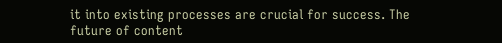it into existing processes are crucial for success. The future of content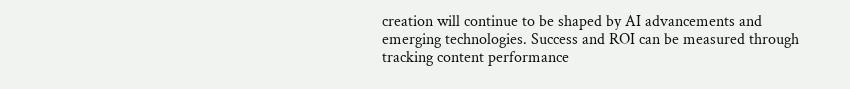creation will continue to be shaped by AI advancements and emerging technologies. Success and ROI can be measured through tracking content performance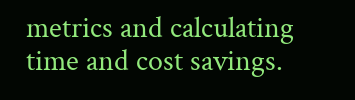metrics and calculating time and cost savings.